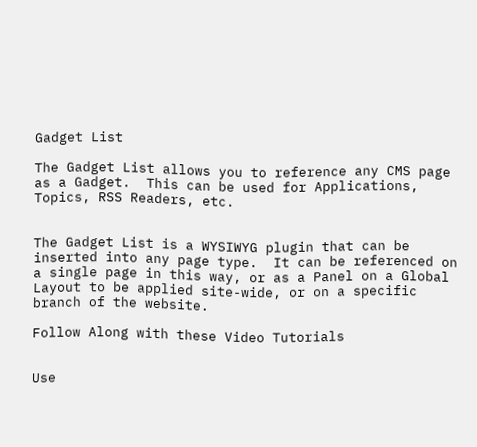Gadget List

The Gadget List allows you to reference any CMS page as a Gadget.  This can be used for Applications, Topics, RSS Readers, etc.


The Gadget List is a WYSIWYG plugin that can be inserted into any page type.  It can be referenced on a single page in this way, or as a Panel on a Global Layout to be applied site-wide, or on a specific branch of the website.

Follow Along with these Video Tutorials


Use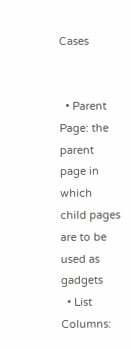Cases


  • Parent Page: the parent page in which child pages are to be used as gadgets
  • List Columns: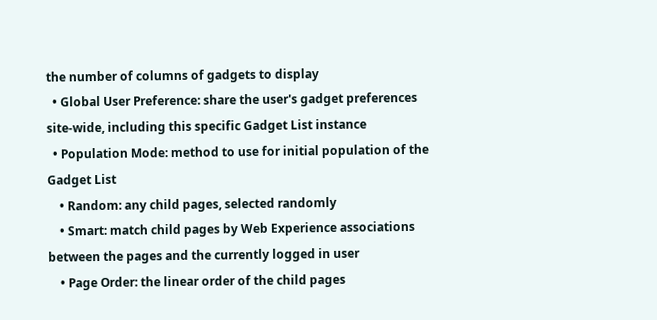the number of columns of gadgets to display
  • Global User Preference: share the user's gadget preferences site-wide, including this specific Gadget List instance
  • Population Mode: method to use for initial population of the Gadget List
    • Random: any child pages, selected randomly
    • Smart: match child pages by Web Experience associations between the pages and the currently logged in user
    • Page Order: the linear order of the child pages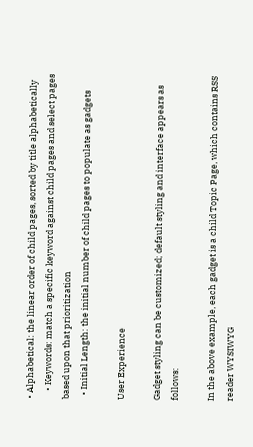• Alphabetical: the linear order of child pages, sorted by title alphabetically
    • Keywords: match a specific keyword against child pages and select pages based upon that prioritization
  • Initial Length: the initial number of child pages to populate as gadgets

User Experience

Gadget styling can be customized; default styling and interface appears as follows:

In the above example, each gadget is a child Topic Page, which contains RSS reader WYSIWYG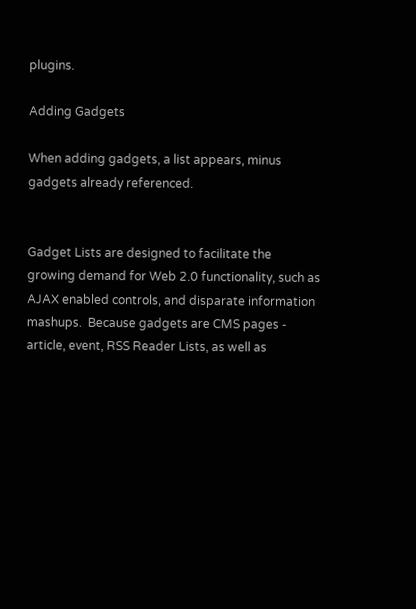plugins.

Adding Gadgets

When adding gadgets, a list appears, minus gadgets already referenced.


Gadget Lists are designed to facilitate the growing demand for Web 2.0 functionality, such as AJAX enabled controls, and disparate information mashups.  Because gadgets are CMS pages - article, event, RSS Reader Lists, as well as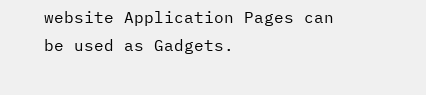website Application Pages can be used as Gadgets.